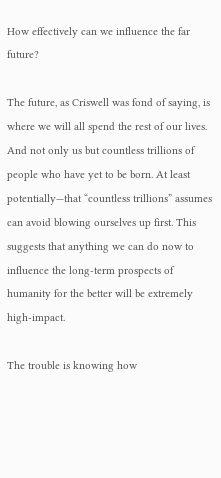How effectively can we influence the far future?

The future, as Criswell was fond of saying, is where we will all spend the rest of our lives. And not only us but countless trillions of people who have yet to be born. At least potentially—that “countless trillions” assumes can avoid blowing ourselves up first. This suggests that anything we can do now to influence the long-term prospects of humanity for the better will be extremely high-impact.

The trouble is knowing how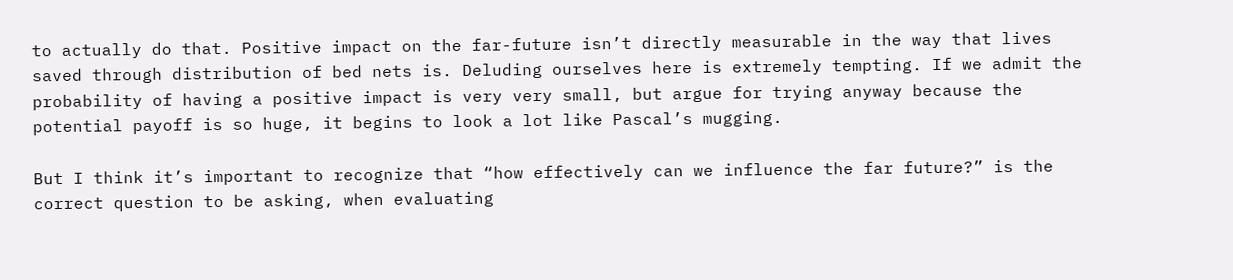to actually do that. Positive impact on the far-future isn’t directly measurable in the way that lives saved through distribution of bed nets is. Deluding ourselves here is extremely tempting. If we admit the probability of having a positive impact is very very small, but argue for trying anyway because the potential payoff is so huge, it begins to look a lot like Pascal’s mugging.

But I think it’s important to recognize that “how effectively can we influence the far future?” is the correct question to be asking, when evaluating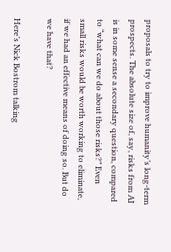proposals to try to improve humanity’s long-term prospects. The absolute size of, say, risks from AI is in some sense a secondary question, compared to “what can we do about those risks?” Even small risks would be worth working to eliminate, if we had an effective means of doing so. But do we have that?

Here’s Nick Bostrom talking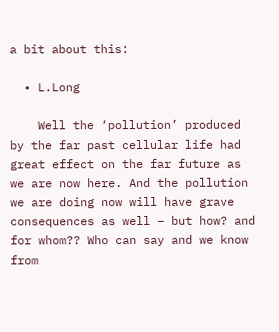a bit about this:

  • L.Long

    Well the ‘pollution’ produced by the far past cellular life had great effect on the far future as we are now here. And the pollution we are doing now will have grave consequences as well – but how? and for whom?? Who can say and we know from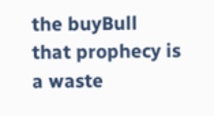the buyBull that prophecy is a waste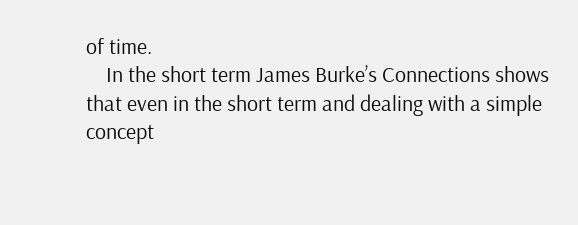of time.
    In the short term James Burke’s Connections shows that even in the short term and dealing with a simple concept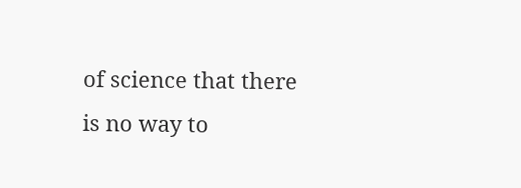of science that there is no way to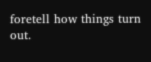foretell how things turn out.